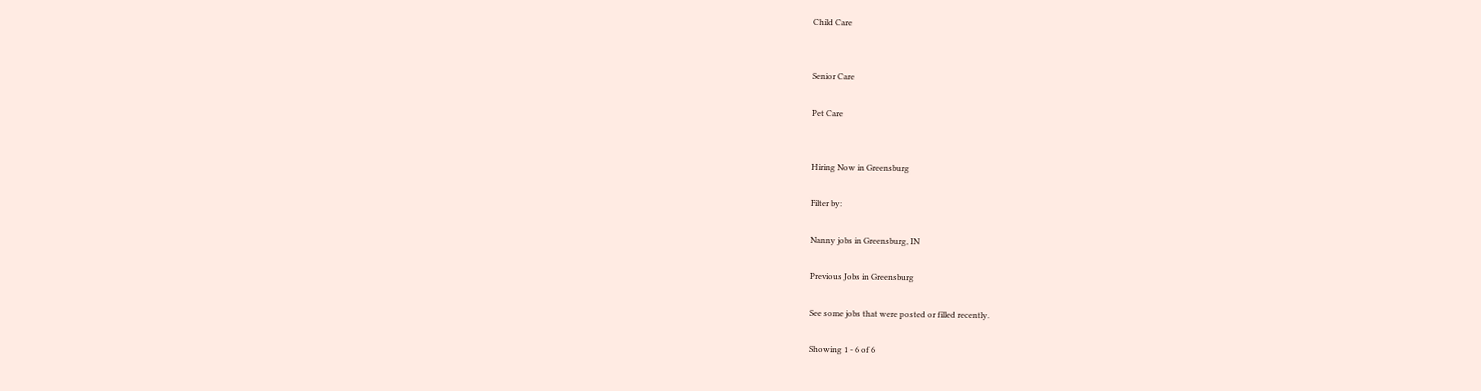Child Care


Senior Care

Pet Care


Hiring Now in Greensburg

Filter by:

Nanny jobs in Greensburg, IN

Previous Jobs in Greensburg

See some jobs that were posted or filled recently.

Showing 1 - 6 of 6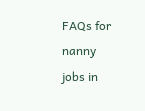FAQs for nanny jobs in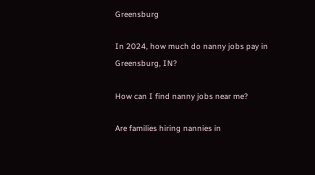Greensburg

In 2024, how much do nanny jobs pay in Greensburg, IN?

How can I find nanny jobs near me?

Are families hiring nannies in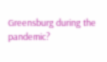Greensburg during the pandemic?